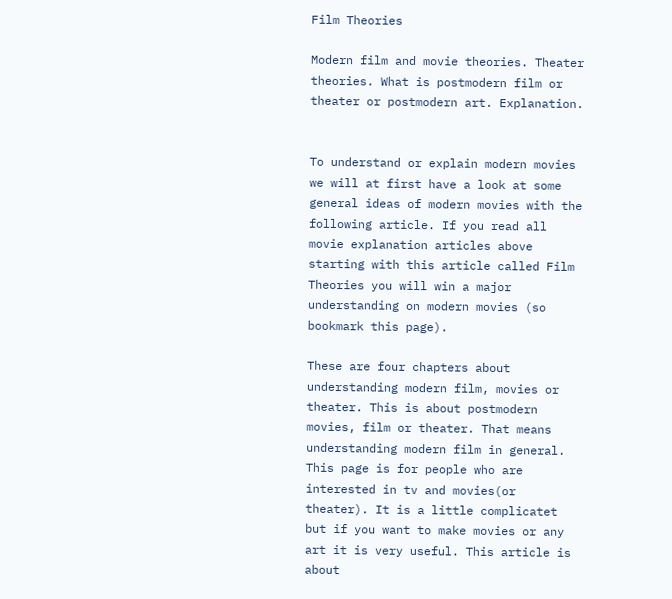Film Theories

Modern film and movie theories. Theater theories. What is postmodern film or theater or postmodern art. Explanation.


To understand or explain modern movies we will at first have a look at some general ideas of modern movies with the following article. If you read all movie explanation articles above starting with this article called Film Theories you will win a major understanding on modern movies (so bookmark this page).

These are four chapters about understanding modern film, movies or theater. This is about postmodern movies, film or theater. That means understanding modern film in general. This page is for people who are interested in tv and movies(or theater). It is a little complicatet but if you want to make movies or any art it is very useful. This article is about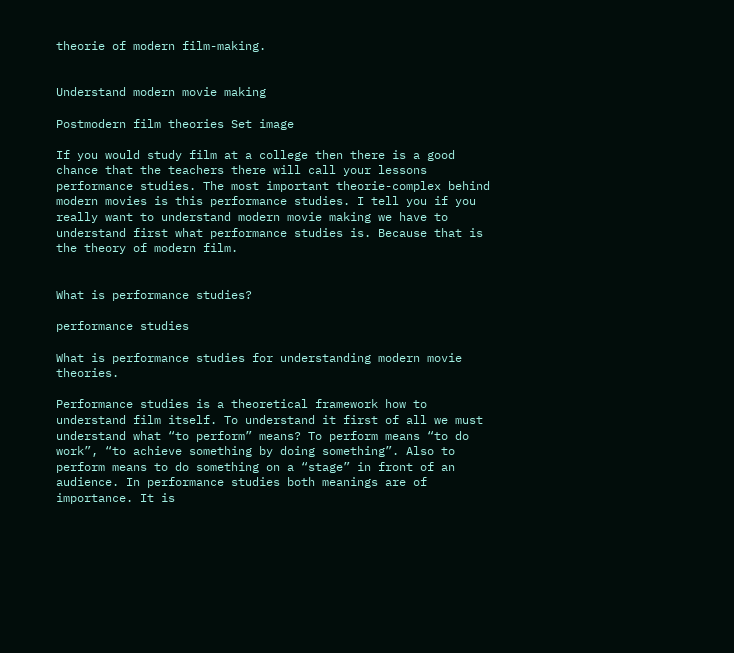theorie of modern film-making.


Understand modern movie making

Postmodern film theories Set image

If you would study film at a college then there is a good chance that the teachers there will call your lessons performance studies. The most important theorie-complex behind modern movies is this performance studies. I tell you if you really want to understand modern movie making we have to  understand first what performance studies is. Because that is the theory of modern film.


What is performance studies?

performance studies

What is performance studies for understanding modern movie theories.

Performance studies is a theoretical framework how to understand film itself. To understand it first of all we must understand what “to perform” means? To perform means “to do work”, “to achieve something by doing something”. Also to perform means to do something on a “stage” in front of an audience. In performance studies both meanings are of importance. It is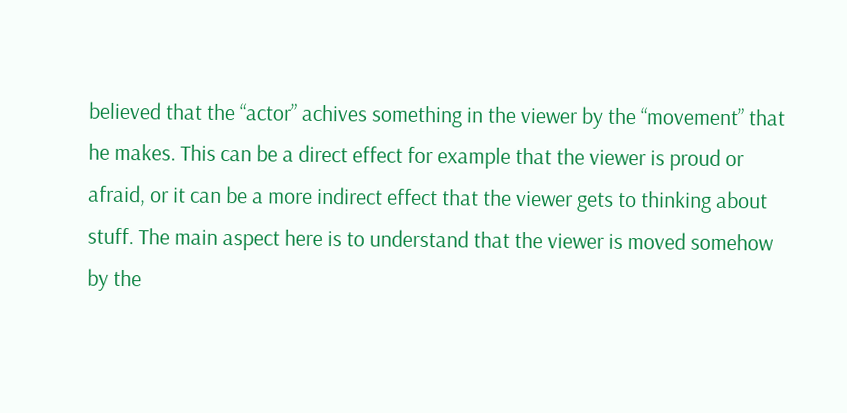believed that the “actor” achives something in the viewer by the “movement” that he makes. This can be a direct effect for example that the viewer is proud or afraid, or it can be a more indirect effect that the viewer gets to thinking about stuff. The main aspect here is to understand that the viewer is moved somehow by the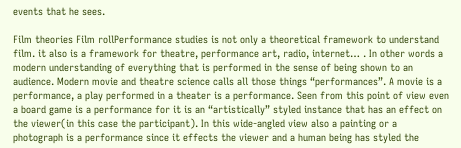events that he sees.

Film theories Film rollPerformance studies is not only a theoretical framework to understand film. it also is a framework for theatre, performance art, radio, internet… . In other words a modern understanding of everything that is performed in the sense of being shown to an audience. Modern movie and theatre science calls all those things “performances”. A movie is a performance, a play performed in a theater is a performance. Seen from this point of view even a board game is a performance for it is an “artistically” styled instance that has an effect on the viewer(in this case the participant). In this wide-angled view also a painting or a photograph is a performance since it effects the viewer and a human being has styled the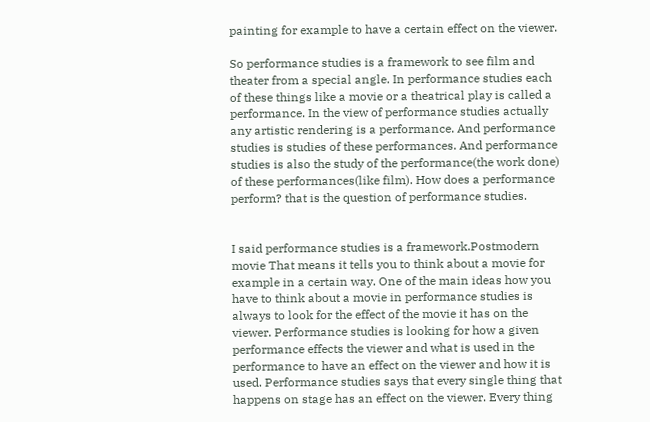painting for example to have a certain effect on the viewer.

So performance studies is a framework to see film and theater from a special angle. In performance studies each of these things like a movie or a theatrical play is called a performance. In the view of performance studies actually any artistic rendering is a performance. And performance studies is studies of these performances. And performance studies is also the study of the performance(the work done) of these performances(like film). How does a performance perform? that is the question of performance studies.


I said performance studies is a framework.Postmodern movie That means it tells you to think about a movie for example in a certain way. One of the main ideas how you have to think about a movie in performance studies is always to look for the effect of the movie it has on the viewer. Performance studies is looking for how a given performance effects the viewer and what is used in the performance to have an effect on the viewer and how it is used. Performance studies says that every single thing that happens on stage has an effect on the viewer. Every thing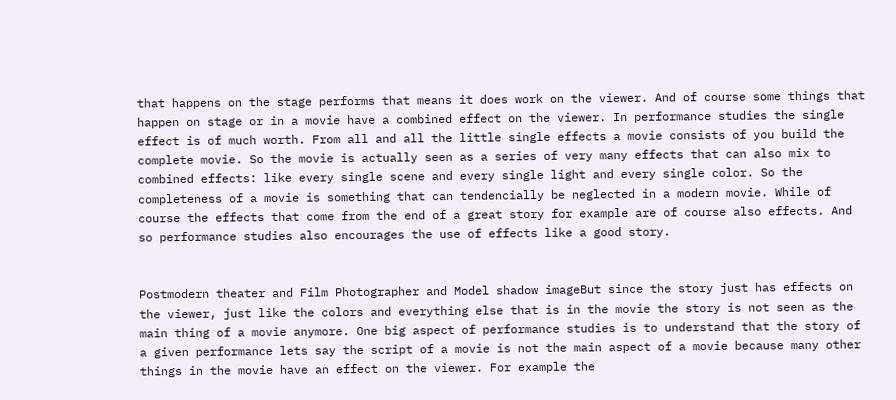that happens on the stage performs that means it does work on the viewer. And of course some things that happen on stage or in a movie have a combined effect on the viewer. In performance studies the single effect is of much worth. From all and all the little single effects a movie consists of you build the complete movie. So the movie is actually seen as a series of very many effects that can also mix to combined effects: like every single scene and every single light and every single color. So the completeness of a movie is something that can tendencially be neglected in a modern movie. While of course the effects that come from the end of a great story for example are of course also effects. And so performance studies also encourages the use of effects like a good story.


Postmodern theater and Film Photographer and Model shadow imageBut since the story just has effects on the viewer, just like the colors and everything else that is in the movie the story is not seen as the main thing of a movie anymore. One big aspect of performance studies is to understand that the story of a given performance lets say the script of a movie is not the main aspect of a movie because many other things in the movie have an effect on the viewer. For example the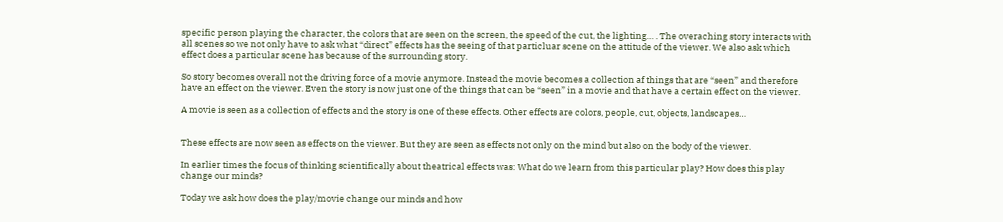specific person playing the character, the colors that are seen on the screen, the speed of the cut, the lighting… . The overaching story interacts with all scenes so we not only have to ask what “direct” effects has the seeing of that particluar scene on the attitude of the viewer. We also ask which effect does a particular scene has because of the surrounding story.

So story becomes overall not the driving force of a movie anymore. Instead the movie becomes a collection af things that are “seen” and therefore have an effect on the viewer. Even the story is now just one of the things that can be “seen” in a movie and that have a certain effect on the viewer.

A movie is seen as a collection of effects and the story is one of these effects. Other effects are colors, people, cut, objects, landscapes…


These effects are now seen as effects on the viewer. But they are seen as effects not only on the mind but also on the body of the viewer.

In earlier times the focus of thinking scientifically about theatrical effects was: What do we learn from this particular play? How does this play change our minds?

Today we ask how does the play/movie change our minds and how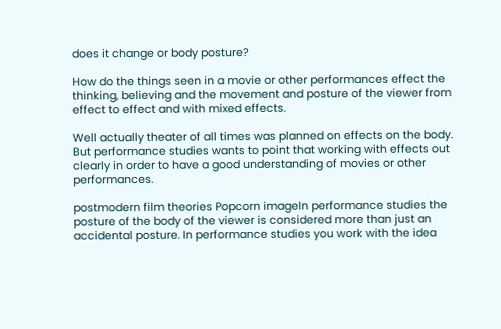does it change or body posture?

How do the things seen in a movie or other performances effect the thinking, believing and the movement and posture of the viewer from effect to effect and with mixed effects.

Well actually theater of all times was planned on effects on the body. But performance studies wants to point that working with effects out clearly in order to have a good understanding of movies or other performances.

postmodern film theories Popcorn imageIn performance studies the posture of the body of the viewer is considered more than just an accidental posture. In performance studies you work with the idea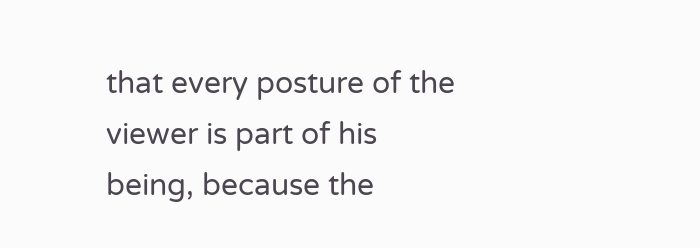that every posture of the viewer is part of his being, because the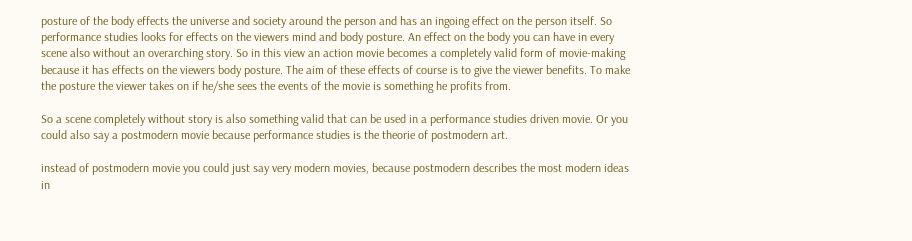posture of the body effects the universe and society around the person and has an ingoing effect on the person itself. So performance studies looks for effects on the viewers mind and body posture. An effect on the body you can have in every scene also without an overarching story. So in this view an action movie becomes a completely valid form of movie-making because it has effects on the viewers body posture. The aim of these effects of course is to give the viewer benefits. To make the posture the viewer takes on if he/she sees the events of the movie is something he profits from.

So a scene completely without story is also something valid that can be used in a performance studies driven movie. Or you could also say a postmodern movie because performance studies is the theorie of postmodern art.

instead of postmodern movie you could just say very modern movies, because postmodern describes the most modern ideas in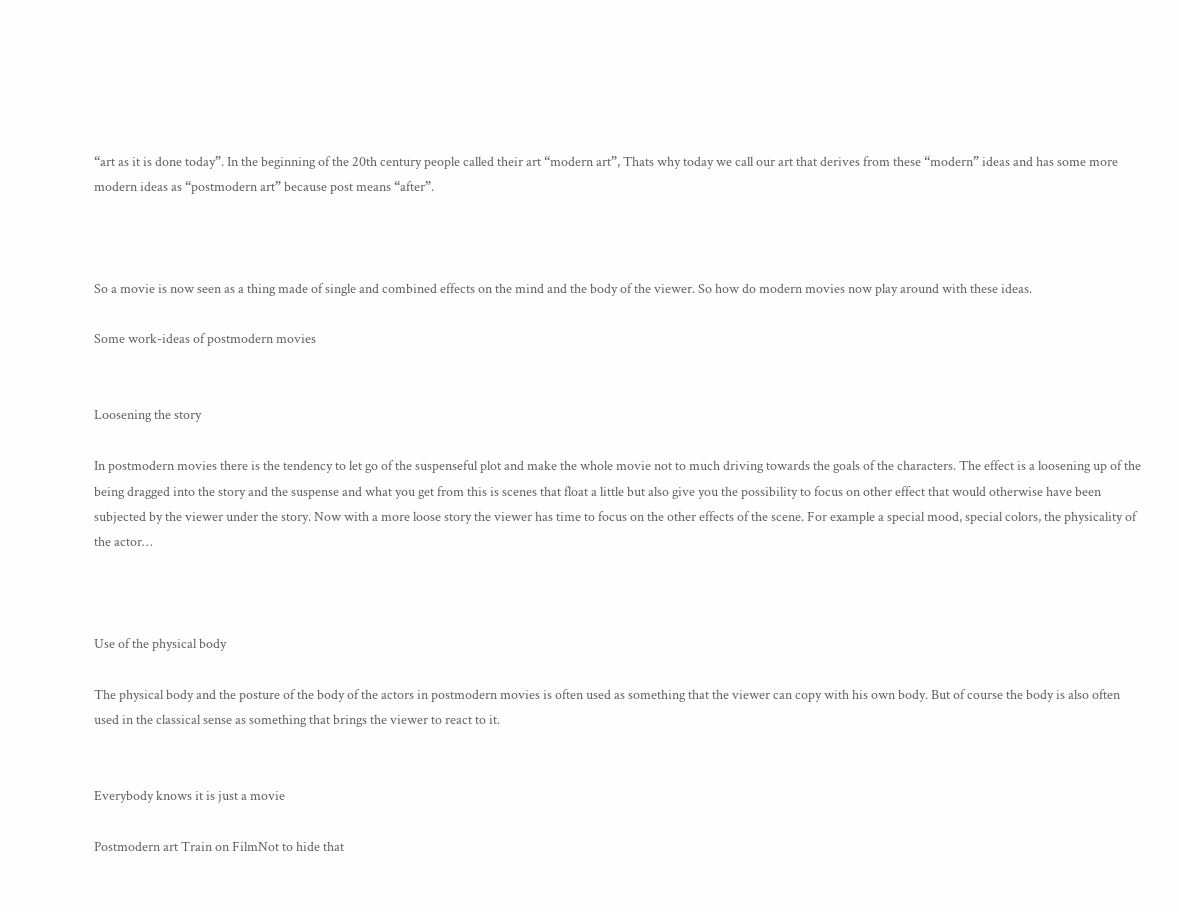“art as it is done today”. In the beginning of the 20th century people called their art “modern art”, Thats why today we call our art that derives from these “modern” ideas and has some more modern ideas as “postmodern art” because post means “after”.



So a movie is now seen as a thing made of single and combined effects on the mind and the body of the viewer. So how do modern movies now play around with these ideas.

Some work-ideas of postmodern movies


Loosening the story

In postmodern movies there is the tendency to let go of the suspenseful plot and make the whole movie not to much driving towards the goals of the characters. The effect is a loosening up of the being dragged into the story and the suspense and what you get from this is scenes that float a little but also give you the possibility to focus on other effect that would otherwise have been subjected by the viewer under the story. Now with a more loose story the viewer has time to focus on the other effects of the scene. For example a special mood, special colors, the physicality of the actor…



Use of the physical body

The physical body and the posture of the body of the actors in postmodern movies is often used as something that the viewer can copy with his own body. But of course the body is also often used in the classical sense as something that brings the viewer to react to it.


Everybody knows it is just a movie

Postmodern art Train on FilmNot to hide that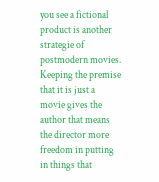you see a fictional product is another strategie of postmodern movies. Keeping the premise that it is just a movie gives the author that means the director more freedom in putting in things that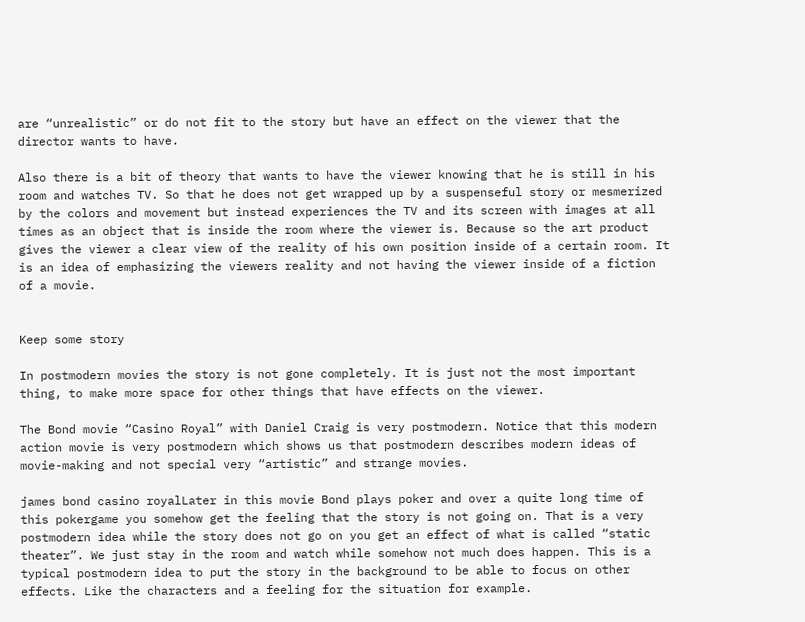are “unrealistic” or do not fit to the story but have an effect on the viewer that the director wants to have.

Also there is a bit of theory that wants to have the viewer knowing that he is still in his room and watches TV. So that he does not get wrapped up by a suspenseful story or mesmerized by the colors and movement but instead experiences the TV and its screen with images at all times as an object that is inside the room where the viewer is. Because so the art product gives the viewer a clear view of the reality of his own position inside of a certain room. It is an idea of emphasizing the viewers reality and not having the viewer inside of a fiction of a movie.


Keep some story

In postmodern movies the story is not gone completely. It is just not the most important thing, to make more space for other things that have effects on the viewer.

The Bond movie “Casino Royal” with Daniel Craig is very postmodern. Notice that this modern action movie is very postmodern which shows us that postmodern describes modern ideas of movie-making and not special very “artistic” and strange movies.

james bond casino royalLater in this movie Bond plays poker and over a quite long time of this pokergame you somehow get the feeling that the story is not going on. That is a very postmodern idea while the story does not go on you get an effect of what is called “static theater”. We just stay in the room and watch while somehow not much does happen. This is a typical postmodern idea to put the story in the background to be able to focus on other effects. Like the characters and a feeling for the situation for example.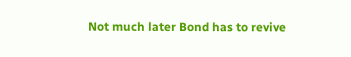Not much later Bond has to revive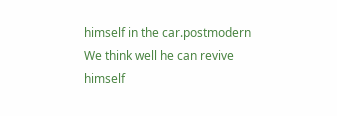himself in the car.postmodern We think well he can revive himself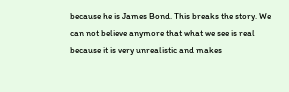because he is James Bond. This breaks the story. We can not believe anymore that what we see is real because it is very unrealistic and makes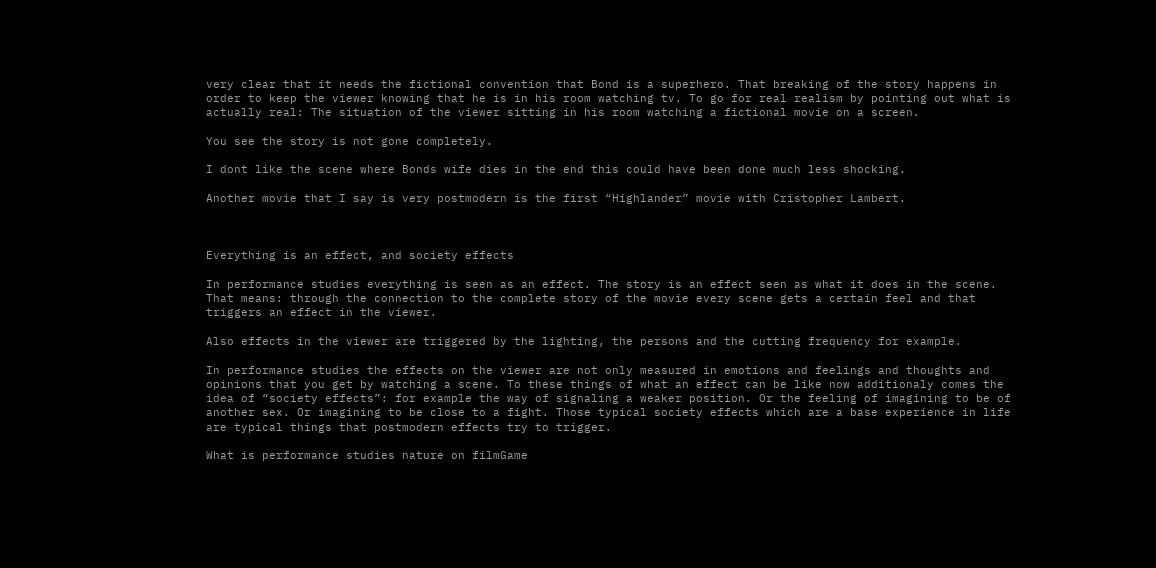very clear that it needs the fictional convention that Bond is a superhero. That breaking of the story happens in order to keep the viewer knowing that he is in his room watching tv. To go for real realism by pointing out what is actually real: The situation of the viewer sitting in his room watching a fictional movie on a screen.

You see the story is not gone completely.

I dont like the scene where Bonds wife dies in the end this could have been done much less shocking.

Another movie that I say is very postmodern is the first “Highlander” movie with Cristopher Lambert.



Everything is an effect, and society effects

In performance studies everything is seen as an effect. The story is an effect seen as what it does in the scene. That means: through the connection to the complete story of the movie every scene gets a certain feel and that triggers an effect in the viewer.

Also effects in the viewer are triggered by the lighting, the persons and the cutting frequency for example.

In performance studies the effects on the viewer are not only measured in emotions and feelings and thoughts and opinions that you get by watching a scene. To these things of what an effect can be like now additionaly comes the idea of “society effects”: for example the way of signaling a weaker position. Or the feeling of imagining to be of another sex. Or imagining to be close to a fight. Those typical society effects which are a base experience in life are typical things that postmodern effects try to trigger.

What is performance studies nature on filmGame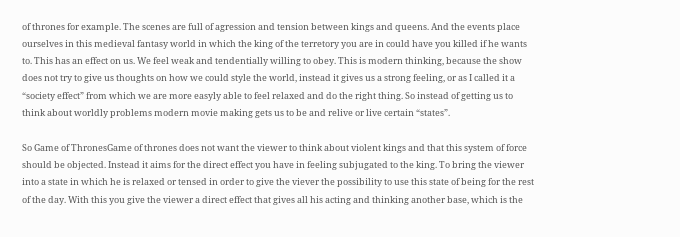of thrones for example. The scenes are full of agression and tension between kings and queens. And the events place ourselves in this medieval fantasy world in which the king of the terretory you are in could have you killed if he wants to. This has an effect on us. We feel weak and tendentially willing to obey. This is modern thinking, because the show does not try to give us thoughts on how we could style the world, instead it gives us a strong feeling, or as I called it a “society effect” from which we are more easyly able to feel relaxed and do the right thing. So instead of getting us to think about worldly problems modern movie making gets us to be and relive or live certain “states”.

So Game of ThronesGame of thrones does not want the viewer to think about violent kings and that this system of force should be objected. Instead it aims for the direct effect you have in feeling subjugated to the king. To bring the viewer into a state in which he is relaxed or tensed in order to give the viever the possibility to use this state of being for the rest of the day. With this you give the viewer a direct effect that gives all his acting and thinking another base, which is the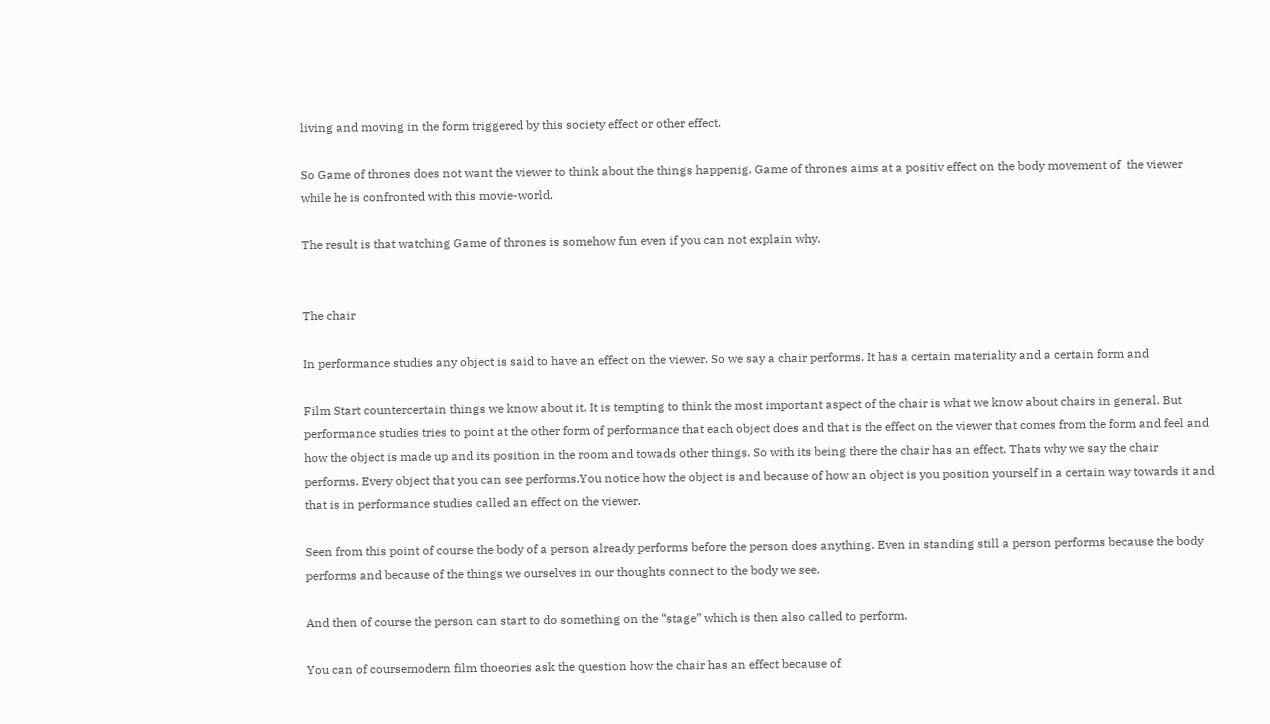living and moving in the form triggered by this society effect or other effect.

So Game of thrones does not want the viewer to think about the things happenig. Game of thrones aims at a positiv effect on the body movement of  the viewer while he is confronted with this movie-world.

The result is that watching Game of thrones is somehow fun even if you can not explain why.


The chair

In performance studies any object is said to have an effect on the viewer. So we say a chair performs. It has a certain materiality and a certain form and

Film Start countercertain things we know about it. It is tempting to think the most important aspect of the chair is what we know about chairs in general. But performance studies tries to point at the other form of performance that each object does and that is the effect on the viewer that comes from the form and feel and how the object is made up and its position in the room and towads other things. So with its being there the chair has an effect. Thats why we say the chair performs. Every object that you can see performs.You notice how the object is and because of how an object is you position yourself in a certain way towards it and that is in performance studies called an effect on the viewer.

Seen from this point of course the body of a person already performs before the person does anything. Even in standing still a person performs because the body performs and because of the things we ourselves in our thoughts connect to the body we see.

And then of course the person can start to do something on the “stage” which is then also called to perform.

You can of coursemodern film thoeories ask the question how the chair has an effect because of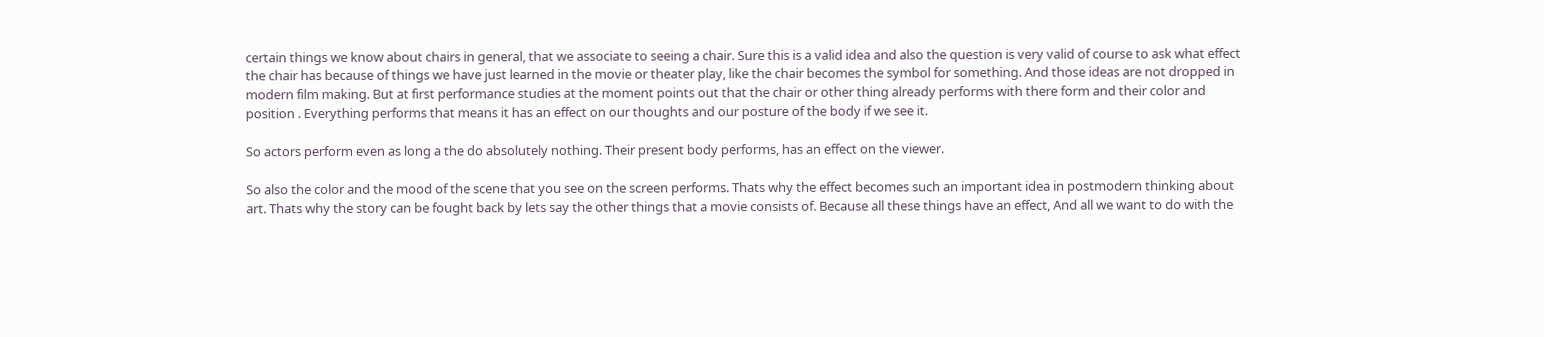certain things we know about chairs in general, that we associate to seeing a chair. Sure this is a valid idea and also the question is very valid of course to ask what effect the chair has because of things we have just learned in the movie or theater play, like the chair becomes the symbol for something. And those ideas are not dropped in modern film making. But at first performance studies at the moment points out that the chair or other thing already performs with there form and their color and position . Everything performs that means it has an effect on our thoughts and our posture of the body if we see it.

So actors perform even as long a the do absolutely nothing. Their present body performs, has an effect on the viewer.

So also the color and the mood of the scene that you see on the screen performs. Thats why the effect becomes such an important idea in postmodern thinking about art. Thats why the story can be fought back by lets say the other things that a movie consists of. Because all these things have an effect, And all we want to do with the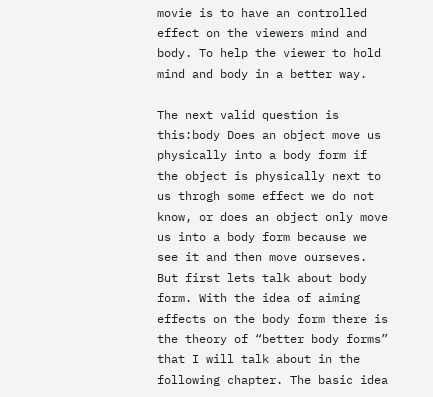movie is to have an controlled effect on the viewers mind and body. To help the viewer to hold mind and body in a better way.

The next valid question is this:body Does an object move us physically into a body form if the object is physically next to us throgh some effect we do not know, or does an object only move us into a body form because we see it and then move ourseves. But first lets talk about body form. With the idea of aiming effects on the body form there is the theory of “better body forms” that I will talk about in the following chapter. The basic idea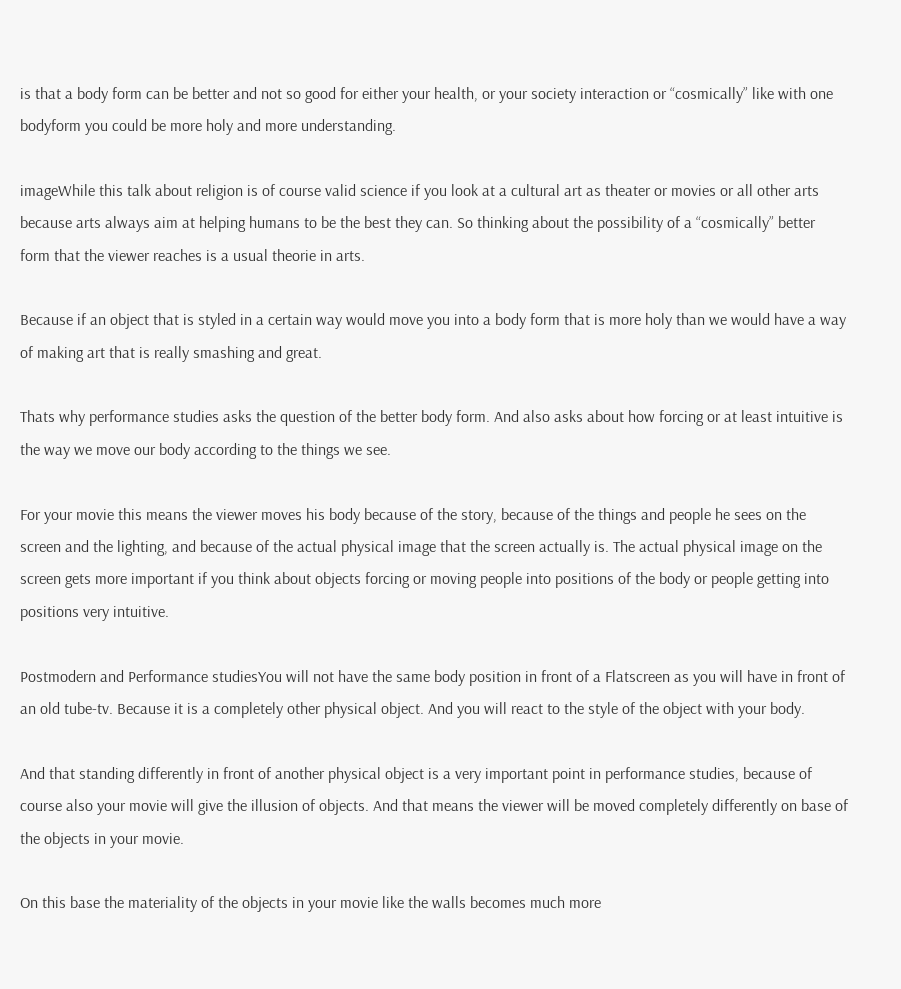is that a body form can be better and not so good for either your health, or your society interaction or “cosmically” like with one bodyform you could be more holy and more understanding.

imageWhile this talk about religion is of course valid science if you look at a cultural art as theater or movies or all other arts because arts always aim at helping humans to be the best they can. So thinking about the possibility of a “cosmically” better form that the viewer reaches is a usual theorie in arts.

Because if an object that is styled in a certain way would move you into a body form that is more holy than we would have a way of making art that is really smashing and great.

Thats why performance studies asks the question of the better body form. And also asks about how forcing or at least intuitive is the way we move our body according to the things we see.

For your movie this means the viewer moves his body because of the story, because of the things and people he sees on the screen and the lighting, and because of the actual physical image that the screen actually is. The actual physical image on the screen gets more important if you think about objects forcing or moving people into positions of the body or people getting into positions very intuitive.

Postmodern and Performance studiesYou will not have the same body position in front of a Flatscreen as you will have in front of an old tube-tv. Because it is a completely other physical object. And you will react to the style of the object with your body.

And that standing differently in front of another physical object is a very important point in performance studies, because of course also your movie will give the illusion of objects. And that means the viewer will be moved completely differently on base of the objects in your movie.

On this base the materiality of the objects in your movie like the walls becomes much more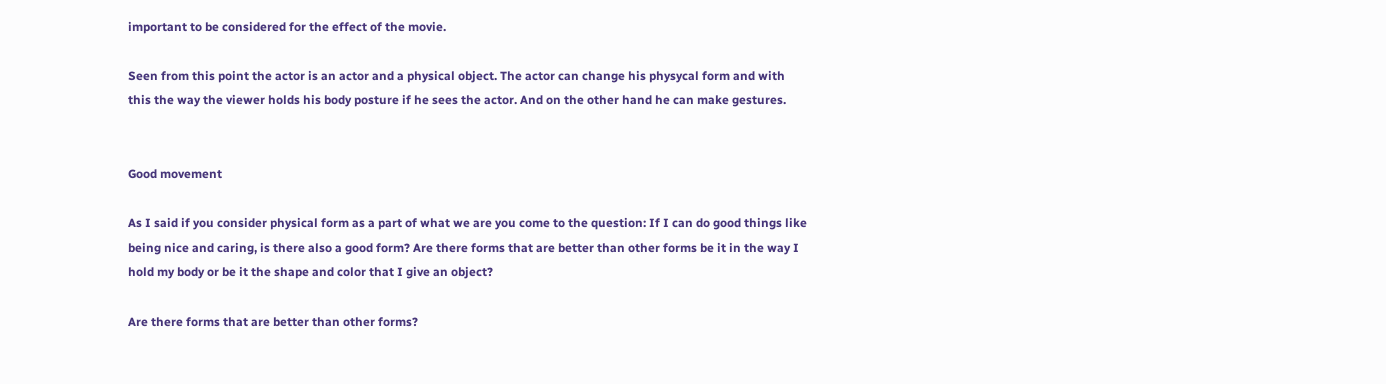important to be considered for the effect of the movie.

Seen from this point the actor is an actor and a physical object. The actor can change his physycal form and with this the way the viewer holds his body posture if he sees the actor. And on the other hand he can make gestures.


Good movement

As I said if you consider physical form as a part of what we are you come to the question: If I can do good things like being nice and caring, is there also a good form? Are there forms that are better than other forms be it in the way I hold my body or be it the shape and color that I give an object?

Are there forms that are better than other forms?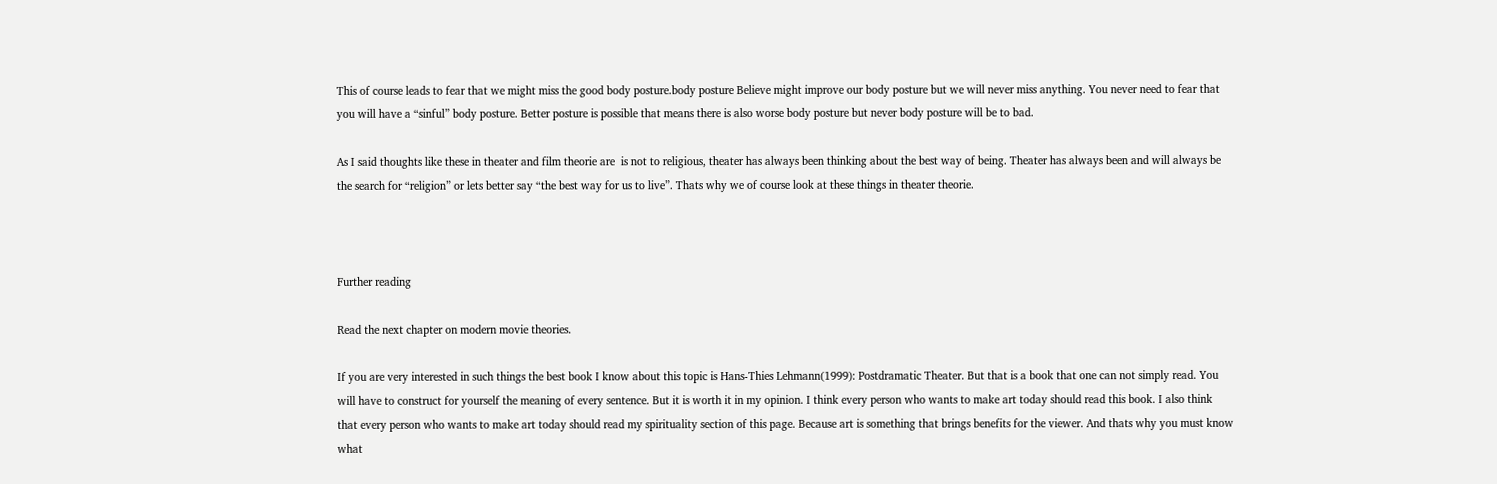This of course leads to fear that we might miss the good body posture.body posture Believe might improve our body posture but we will never miss anything. You never need to fear that you will have a “sinful” body posture. Better posture is possible that means there is also worse body posture but never body posture will be to bad.

As I said thoughts like these in theater and film theorie are  is not to religious, theater has always been thinking about the best way of being. Theater has always been and will always be the search for “religion” or lets better say “the best way for us to live”. Thats why we of course look at these things in theater theorie.



Further reading

Read the next chapter on modern movie theories.

If you are very interested in such things the best book I know about this topic is Hans-Thies Lehmann(1999): Postdramatic Theater. But that is a book that one can not simply read. You will have to construct for yourself the meaning of every sentence. But it is worth it in my opinion. I think every person who wants to make art today should read this book. I also think that every person who wants to make art today should read my spirituality section of this page. Because art is something that brings benefits for the viewer. And thats why you must know what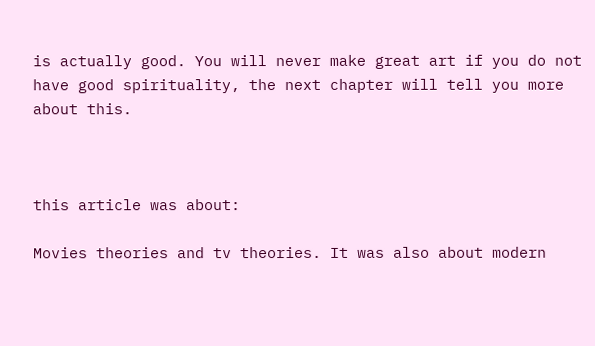is actually good. You will never make great art if you do not have good spirituality, the next chapter will tell you more about this.



this article was about:

Movies theories and tv theories. It was also about modern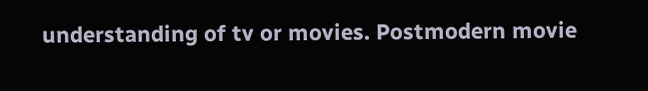understanding of tv or movies. Postmodern movie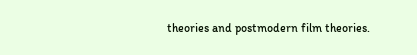theories and postmodern film theories.